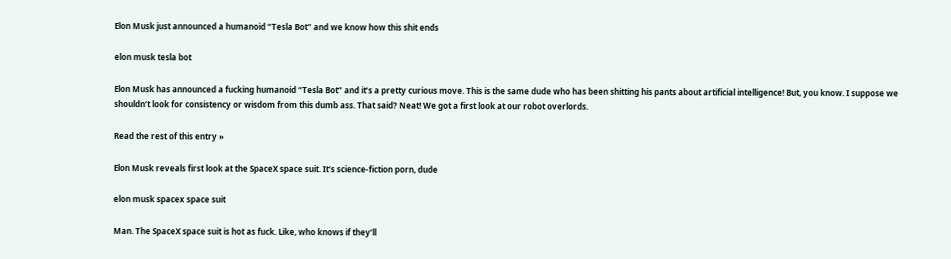Elon Musk just announced a humanoid “Tesla Bot” and we know how this shit ends

elon musk tesla bot

Elon Musk has announced a fucking humanoid “Tesla Bot” and it’s a pretty curious move. This is the same dude who has been shitting his pants about artificial intelligence! But, you know. I suppose we shouldn’t look for consistency or wisdom from this dumb ass. That said? Neat! We got a first look at our robot overlords.

Read the rest of this entry »

Elon Musk reveals first look at the SpaceX space suit. It’s science-fiction porn, dude

elon musk spacex space suit

Man. The SpaceX space suit is hot as fuck. Like, who knows if they’ll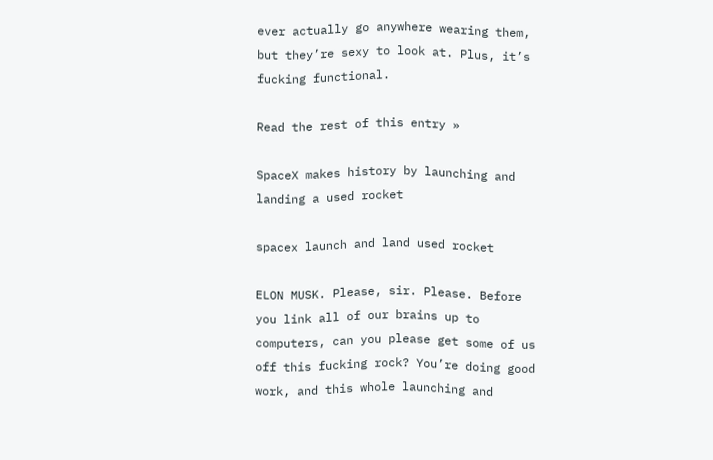ever actually go anywhere wearing them, but they’re sexy to look at. Plus, it’s fucking functional.

Read the rest of this entry »

SpaceX makes history by launching and landing a used rocket

spacex launch and land used rocket

ELON MUSK. Please, sir. Please. Before you link all of our brains up to computers, can you please get some of us off this fucking rock? You’re doing good work, and this whole launching and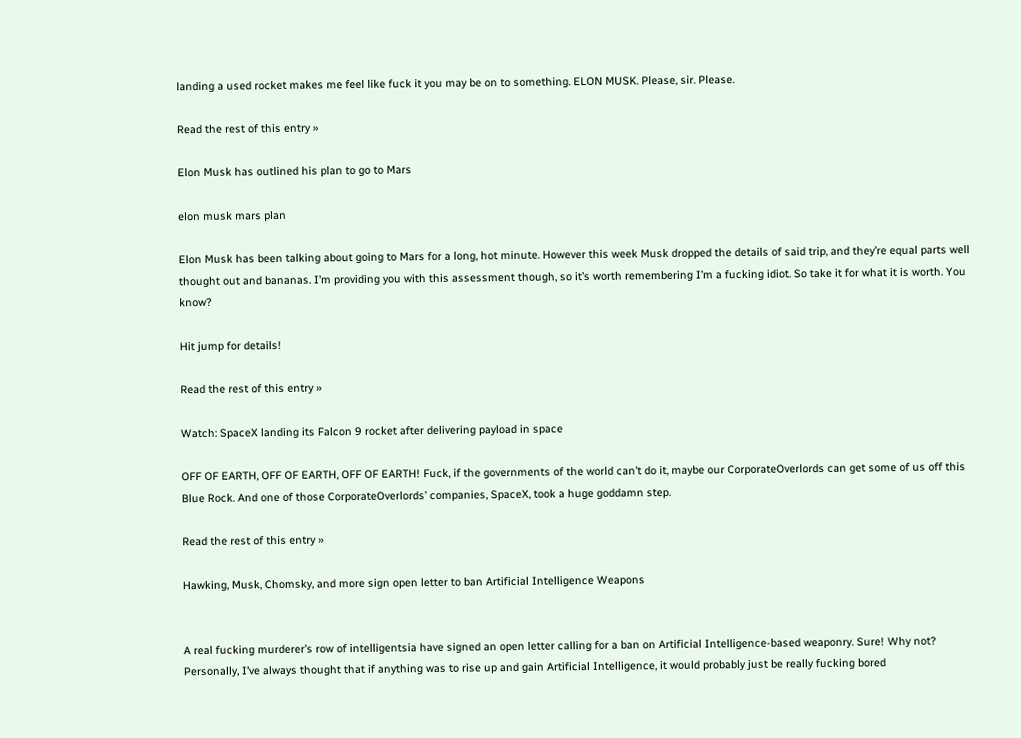landing a used rocket makes me feel like fuck it you may be on to something. ELON MUSK. Please, sir. Please.

Read the rest of this entry »

Elon Musk has outlined his plan to go to Mars

elon musk mars plan

Elon Musk has been talking about going to Mars for a long, hot minute. However this week Musk dropped the details of said trip, and they’re equal parts well thought out and bananas. I’m providing you with this assessment though, so it’s worth remembering I’m a fucking idiot. So take it for what it is worth. You know?

Hit jump for details!

Read the rest of this entry »

Watch: SpaceX landing its Falcon 9 rocket after delivering payload in space

OFF OF EARTH, OFF OF EARTH, OFF OF EARTH! Fuck, if the governments of the world can’t do it, maybe our CorporateOverlords can get some of us off this Blue Rock. And one of those CorporateOverlords’ companies, SpaceX, took a huge goddamn step.

Read the rest of this entry »

Hawking, Musk, Chomsky, and more sign open letter to ban Artificial Intelligence Weapons


A real fucking murderer’s row of intelligentsia have signed an open letter calling for a ban on Artificial Intelligence-based weaponry. Sure! Why not? Personally, I’ve always thought that if anything was to rise up and gain Artificial Intelligence, it would probably just be really fucking bored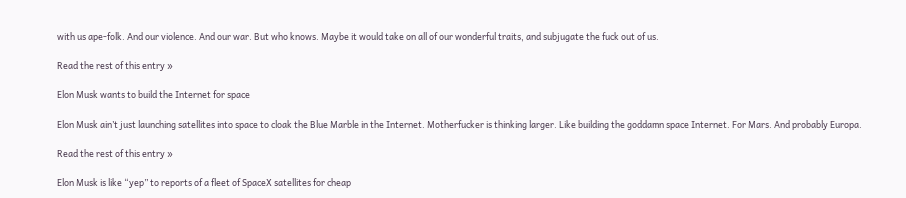with us ape-folk. And our violence. And our war. But who knows. Maybe it would take on all of our wonderful traits, and subjugate the fuck out of us.

Read the rest of this entry »

Elon Musk wants to build the Internet for space

Elon Musk ain’t just launching satellites into space to cloak the Blue Marble in the Internet. Motherfucker is thinking larger. Like building the goddamn space Internet. For Mars. And probably Europa.

Read the rest of this entry »

Elon Musk is like “yep” to reports of a fleet of SpaceX satellites for cheap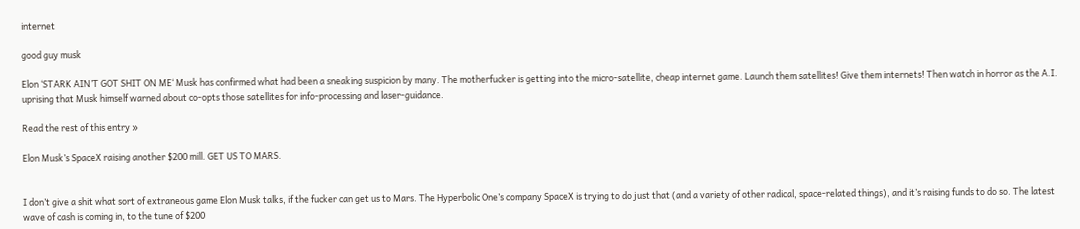internet

good guy musk

Elon ‘STARK AIN’T GOT SHIT ON ME‘ Musk has confirmed what had been a sneaking suspicion by many. The motherfucker is getting into the micro-satellite, cheap internet game. Launch them satellites! Give them internets! Then watch in horror as the A.I. uprising that Musk himself warned about co-opts those satellites for info-processing and laser-guidance.

Read the rest of this entry »

Elon Musk’s SpaceX raising another $200 mill. GET US TO MARS.


I don’t give a shit what sort of extraneous game Elon Musk talks, if the fucker can get us to Mars. The Hyperbolic One’s company SpaceX is trying to do just that (and a variety of other radical, space-related things), and it’s raising funds to do so. The latest wave of cash is coming in, to the tune of $200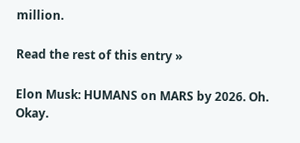million.

Read the rest of this entry »

Elon Musk: HUMANS on MARS by 2026. Oh. Okay.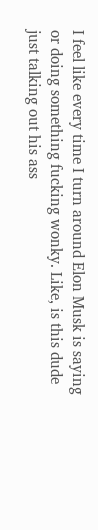I feel like every time I turn around Elon Musk is saying or doing something fucking wonky. Like, is this dude just talking out his ass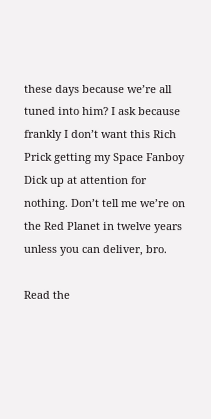these days because we’re all tuned into him? I ask because frankly I don’t want this Rich Prick getting my Space Fanboy Dick up at attention for nothing. Don’t tell me we’re on the Red Planet in twelve years unless you can deliver, bro.

Read the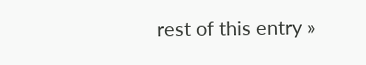rest of this entry »